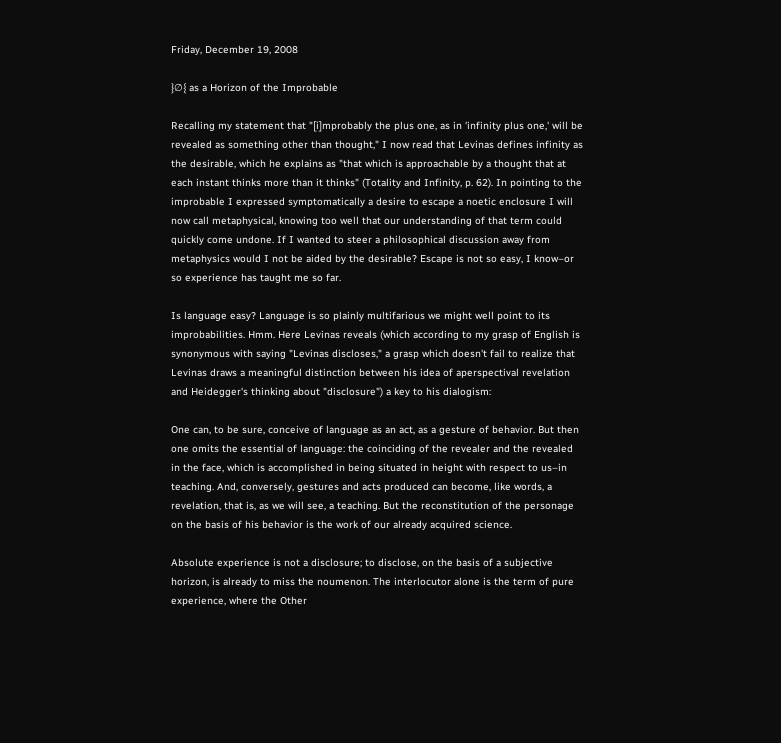Friday, December 19, 2008

}∅{ as a Horizon of the Improbable

Recalling my statement that "[i]mprobably the plus one, as in 'infinity plus one,' will be revealed as something other than thought," I now read that Levinas defines infinity as the desirable, which he explains as "that which is approachable by a thought that at each instant thinks more than it thinks" (Totality and Infinity, p. 62). In pointing to the improbable I expressed symptomatically a desire to escape a noetic enclosure I will now call metaphysical, knowing too well that our understanding of that term could quickly come undone. If I wanted to steer a philosophical discussion away from metaphysics would I not be aided by the desirable? Escape is not so easy, I know–or so experience has taught me so far.

Is language easy? Language is so plainly multifarious we might well point to its improbabilities. Hmm. Here Levinas reveals (which according to my grasp of English is synonymous with saying "Levinas discloses," a grasp which doesn't fail to realize that Levinas draws a meaningful distinction between his idea of aperspectival revelation and Heidegger's thinking about "disclosure") a key to his dialogism:

One can, to be sure, conceive of language as an act, as a gesture of behavior. But then one omits the essential of language: the coinciding of the revealer and the revealed in the face, which is accomplished in being situated in height with respect to us–in teaching. And, conversely, gestures and acts produced can become, like words, a revelation, that is, as we will see, a teaching. But the reconstitution of the personage on the basis of his behavior is the work of our already acquired science.

Absolute experience is not a disclosure; to disclose, on the basis of a subjective horizon, is already to miss the noumenon. The interlocutor alone is the term of pure experience, where the Other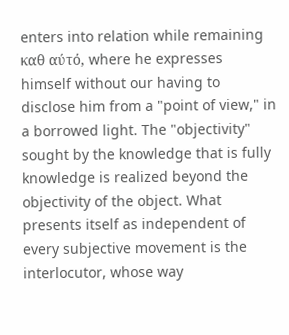enters into relation while remaining καθ αύτό, where he expresses himself without our having to disclose him from a "point of view," in a borrowed light. The "objectivity" sought by the knowledge that is fully knowledge is realized beyond the objectivity of the object. What presents itself as independent of every subjective movement is the interlocutor, whose way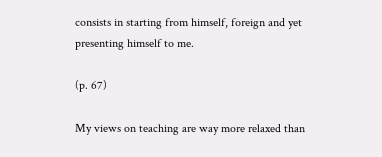consists in starting from himself, foreign and yet presenting himself to me.

(p. 67)

My views on teaching are way more relaxed than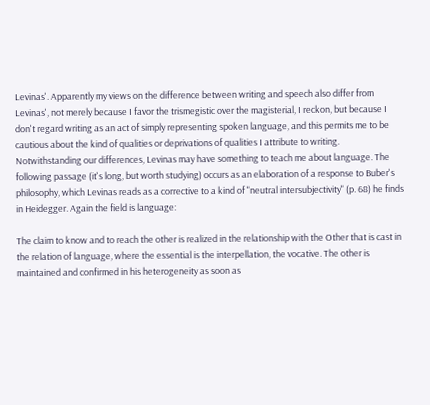Levinas'. Apparently my views on the difference between writing and speech also differ from Levinas', not merely because I favor the trismegistic over the magisterial, I reckon, but because I don't regard writing as an act of simply representing spoken language, and this permits me to be cautious about the kind of qualities or deprivations of qualities I attribute to writing. Notwithstanding our differences, Levinas may have something to teach me about language. The following passage (it's long, but worth studying) occurs as an elaboration of a response to Buber's philosophy, which Levinas reads as a corrective to a kind of "neutral intersubjectivity" (p. 68) he finds in Heidegger. Again the field is language:

The claim to know and to reach the other is realized in the relationship with the Other that is cast in the relation of language, where the essential is the interpellation, the vocative. The other is maintained and confirmed in his heterogeneity as soon as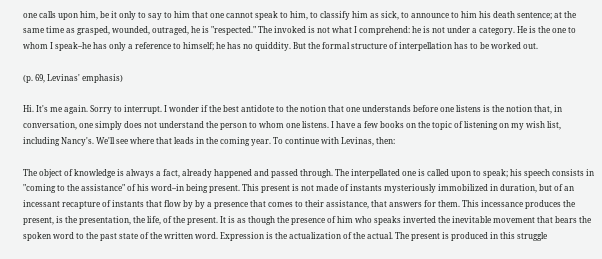one calls upon him, be it only to say to him that one cannot speak to him, to classify him as sick, to announce to him his death sentence; at the same time as grasped, wounded, outraged, he is "respected." The invoked is not what I comprehend: he is not under a category. He is the one to whom I speak–he has only a reference to himself; he has no quiddity. But the formal structure of interpellation has to be worked out.

(p. 69, Levinas' emphasis)

Hi. It's me again. Sorry to interrupt. I wonder if the best antidote to the notion that one understands before one listens is the notion that, in conversation, one simply does not understand the person to whom one listens. I have a few books on the topic of listening on my wish list, including Nancy's. We'll see where that leads in the coming year. To continue with Levinas, then:

The object of knowledge is always a fact, already happened and passed through. The interpellated one is called upon to speak; his speech consists in "coming to the assistance" of his word–in being present. This present is not made of instants mysteriously immobilized in duration, but of an incessant recapture of instants that flow by by a presence that comes to their assistance, that answers for them. This incessance produces the present, is the presentation, the life, of the present. It is as though the presence of him who speaks inverted the inevitable movement that bears the spoken word to the past state of the written word. Expression is the actualization of the actual. The present is produced in this struggle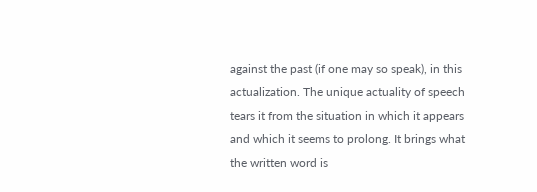against the past (if one may so speak), in this actualization. The unique actuality of speech tears it from the situation in which it appears and which it seems to prolong. It brings what the written word is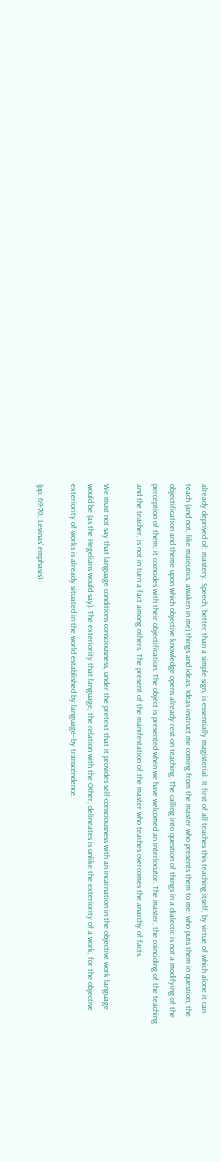already deprived of: mastery. Speech, better than a simple sign, is essentially magisterial. It first of all teaches this teaching itself, by virtue of which alone it can teach (and not, like maieutics, awaken in me) things and ideas. Ideas instruct me coming from the master who presents them to me: who puts them in question; the objectification and theme upon which objective knowledge opens already rest on teaching. The calling into question of things in a dialectic is not a modifying of the perception of them; it coincides with their objectification. The object is presented when we have welcomed an interlocutor. The master, the coinciding of the teaching and the teacher, is not in turn a fact among others. The present of the manifestation of the master who teaches overcomes the anarchy of facts.

We must not say that language conditions consciousness, under the pretext that it provides self-consciousness with an incarnation in the objective work language would be (as the Hegelians would say). The exteriority that language, the relation with the Other, delineates is unlike the exteriority of a work, for the objective exteriority of works is already situated in the world established by language–by transcendence.

(pp. 69-70, Levinas' emphasis)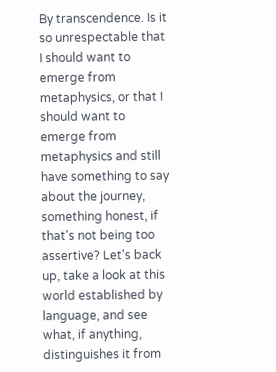By transcendence. Is it so unrespectable that I should want to emerge from metaphysics, or that I should want to emerge from metaphysics and still have something to say about the journey, something honest, if that's not being too assertive? Let's back up, take a look at this world established by language, and see what, if anything, distinguishes it from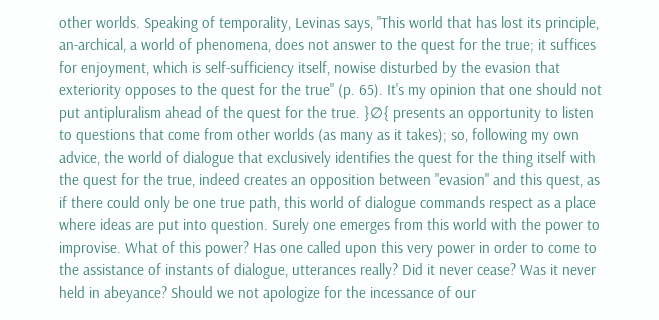other worlds. Speaking of temporality, Levinas says, "This world that has lost its principle, an-archical, a world of phenomena, does not answer to the quest for the true; it suffices for enjoyment, which is self-sufficiency itself, nowise disturbed by the evasion that exteriority opposes to the quest for the true" (p. 65). It's my opinion that one should not put antipluralism ahead of the quest for the true. }∅{ presents an opportunity to listen to questions that come from other worlds (as many as it takes); so, following my own advice, the world of dialogue that exclusively identifies the quest for the thing itself with the quest for the true, indeed creates an opposition between "evasion" and this quest, as if there could only be one true path, this world of dialogue commands respect as a place where ideas are put into question. Surely one emerges from this world with the power to improvise. What of this power? Has one called upon this very power in order to come to the assistance of instants of dialogue, utterances really? Did it never cease? Was it never held in abeyance? Should we not apologize for the incessance of our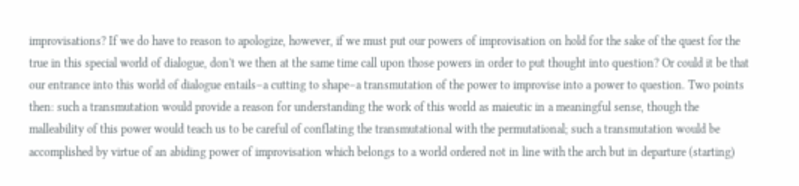improvisations? If we do have to reason to apologize, however, if we must put our powers of improvisation on hold for the sake of the quest for the true in this special world of dialogue, don't we then at the same time call upon those powers in order to put thought into question? Or could it be that our entrance into this world of dialogue entails–a cutting to shape–a transmutation of the power to improvise into a power to question. Two points then: such a transmutation would provide a reason for understanding the work of this world as maieutic in a meaningful sense, though the malleability of this power would teach us to be careful of conflating the transmutational with the permutational; such a transmutation would be accomplished by virtue of an abiding power of improvisation which belongs to a world ordered not in line with the arch but in departure (starting)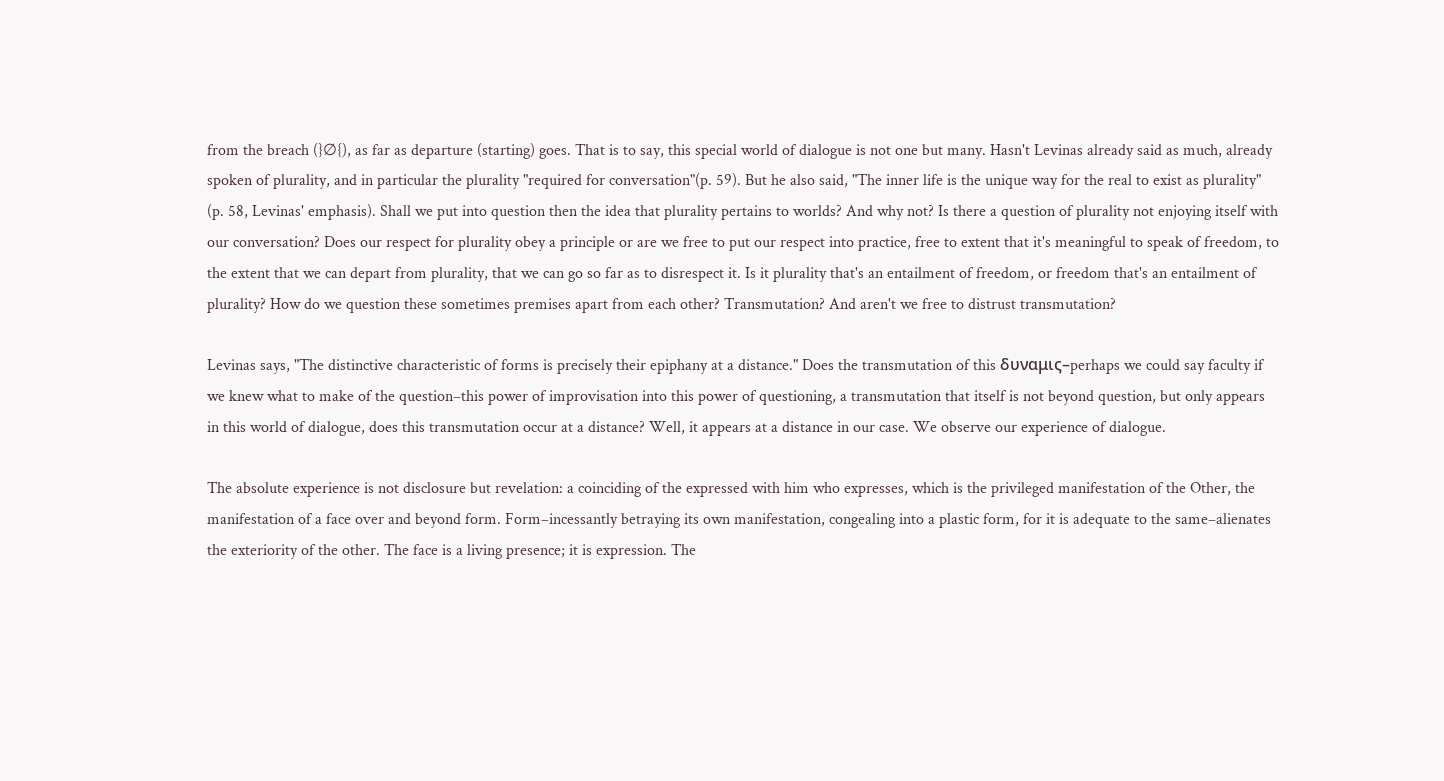from the breach (}∅{), as far as departure (starting) goes. That is to say, this special world of dialogue is not one but many. Hasn't Levinas already said as much, already spoken of plurality, and in particular the plurality "required for conversation"(p. 59). But he also said, "The inner life is the unique way for the real to exist as plurality" (p. 58, Levinas' emphasis). Shall we put into question then the idea that plurality pertains to worlds? And why not? Is there a question of plurality not enjoying itself with our conversation? Does our respect for plurality obey a principle or are we free to put our respect into practice, free to extent that it's meaningful to speak of freedom, to the extent that we can depart from plurality, that we can go so far as to disrespect it. Is it plurality that's an entailment of freedom, or freedom that's an entailment of plurality? How do we question these sometimes premises apart from each other? Transmutation? And aren't we free to distrust transmutation?

Levinas says, "The distinctive characteristic of forms is precisely their epiphany at a distance." Does the transmutation of this δυναμις–perhaps we could say faculty if we knew what to make of the question–this power of improvisation into this power of questioning, a transmutation that itself is not beyond question, but only appears in this world of dialogue, does this transmutation occur at a distance? Well, it appears at a distance in our case. We observe our experience of dialogue.

The absolute experience is not disclosure but revelation: a coinciding of the expressed with him who expresses, which is the privileged manifestation of the Other, the manifestation of a face over and beyond form. Form–incessantly betraying its own manifestation, congealing into a plastic form, for it is adequate to the same–alienates the exteriority of the other. The face is a living presence; it is expression. The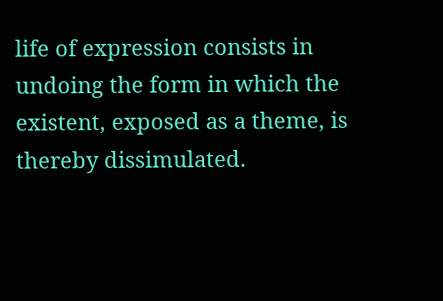life of expression consists in undoing the form in which the existent, exposed as a theme, is thereby dissimulated.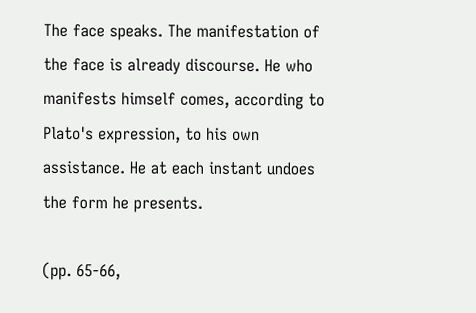The face speaks. The manifestation of the face is already discourse. He who manifests himself comes, according to Plato's expression, to his own assistance. He at each instant undoes the form he presents.

(pp. 65-66,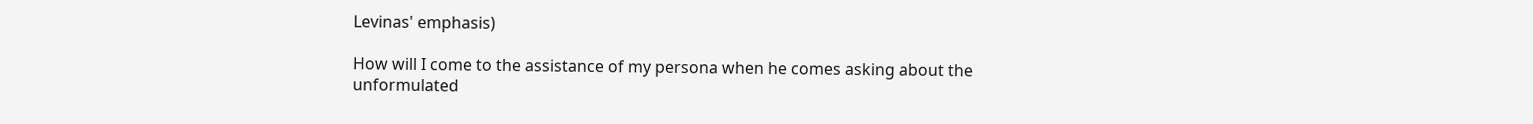Levinas' emphasis)

How will I come to the assistance of my persona when he comes asking about the unformulated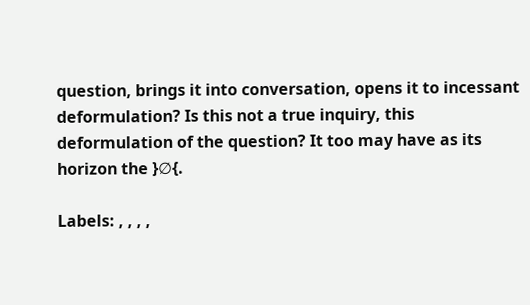question, brings it into conversation, opens it to incessant deformulation? Is this not a true inquiry, this deformulation of the question? It too may have as its horizon the }∅{.

Labels: , , , ,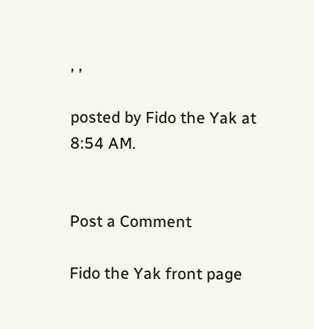, ,

posted by Fido the Yak at 8:54 AM.


Post a Comment

Fido the Yak front page